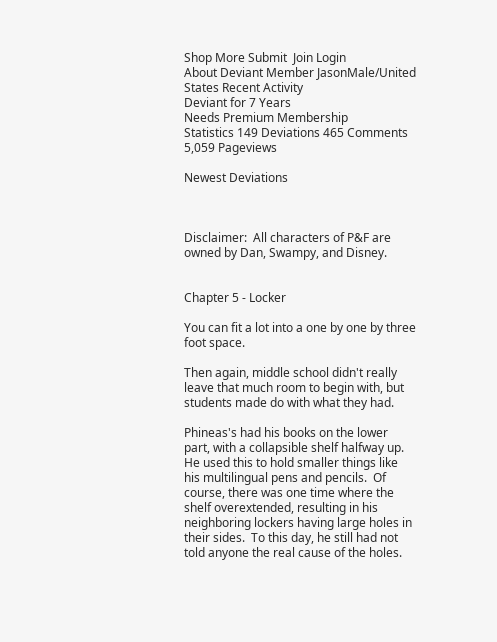Shop More Submit  Join Login
About Deviant Member JasonMale/United States Recent Activity
Deviant for 7 Years
Needs Premium Membership
Statistics 149 Deviations 465 Comments 5,059 Pageviews

Newest Deviations



Disclaimer:  All characters of P&F are owned by Dan, Swampy, and Disney.


Chapter 5 - Locker

You can fit a lot into a one by one by three foot space.

Then again, middle school didn't really leave that much room to begin with, but students made do with what they had.

Phineas's had his books on the lower part, with a collapsible shelf halfway up.  He used this to hold smaller things like his multilingual pens and pencils.  Of course, there was one time where the shelf overextended, resulting in his neighboring lockers having large holes in their sides.  To this day, he still had not told anyone the real cause of the holes.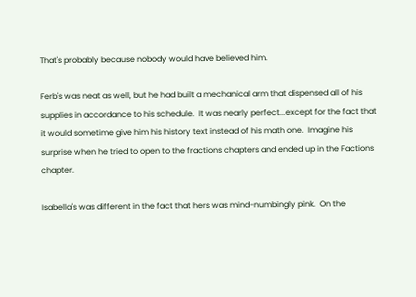That's probably because nobody would have believed him.

Ferb's was neat as well, but he had built a mechanical arm that dispensed all of his supplies in accordance to his schedule.  It was nearly perfect...except for the fact that it would sometime give him his history text instead of his math one.  Imagine his surprise when he tried to open to the fractions chapters and ended up in the Factions chapter.

Isabella's was different in the fact that hers was mind-numbingly pink.  On the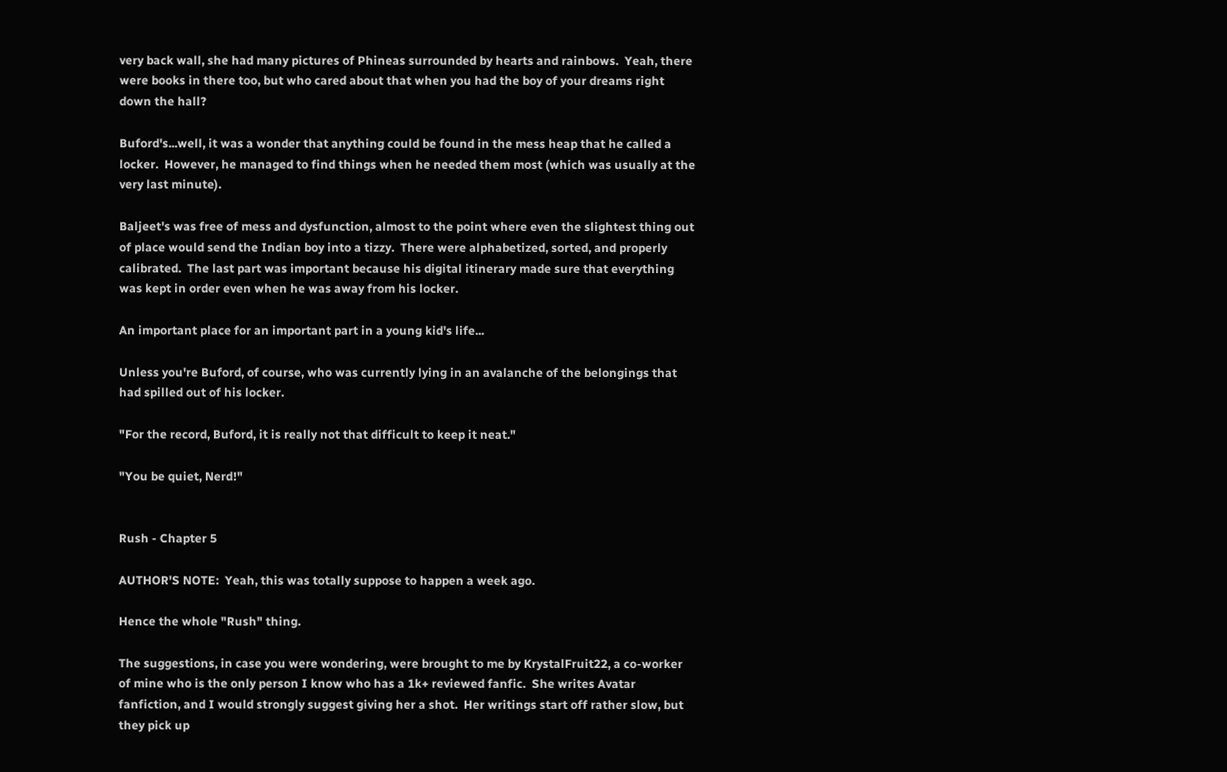very back wall, she had many pictures of Phineas surrounded by hearts and rainbows.  Yeah, there were books in there too, but who cared about that when you had the boy of your dreams right down the hall?

Buford's...well, it was a wonder that anything could be found in the mess heap that he called a locker.  However, he managed to find things when he needed them most (which was usually at the very last minute).

Baljeet's was free of mess and dysfunction, almost to the point where even the slightest thing out of place would send the Indian boy into a tizzy.  There were alphabetized, sorted, and properly calibrated.  The last part was important because his digital itinerary made sure that everything was kept in order even when he was away from his locker.

An important place for an important part in a young kid's life...

Unless you're Buford, of course, who was currently lying in an avalanche of the belongings that had spilled out of his locker.

"For the record, Buford, it is really not that difficult to keep it neat."

"You be quiet, Nerd!"


Rush - Chapter 5

AUTHOR'S NOTE:  Yeah, this was totally suppose to happen a week ago.

Hence the whole "Rush" thing.

The suggestions, in case you were wondering, were brought to me by KrystalFruit22, a co-worker of mine who is the only person I know who has a 1k+ reviewed fanfic.  She writes Avatar fanfiction, and I would strongly suggest giving her a shot.  Her writings start off rather slow, but they pick up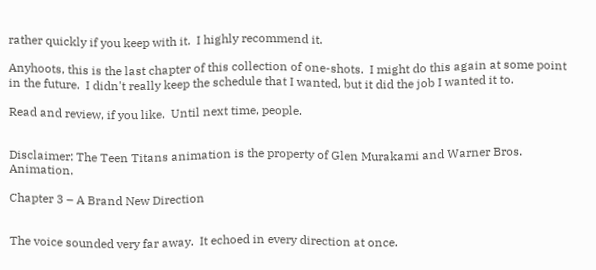rather quickly if you keep with it.  I highly recommend it.

Anyhoots, this is the last chapter of this collection of one-shots.  I might do this again at some point in the future.  I didn't really keep the schedule that I wanted, but it did the job I wanted it to.

Read and review, if you like.  Until next time, people.


Disclaimer: The Teen Titans animation is the property of Glen Murakami and Warner Bros. Animation.

Chapter 3 – A Brand New Direction


The voice sounded very far away.  It echoed in every direction at once.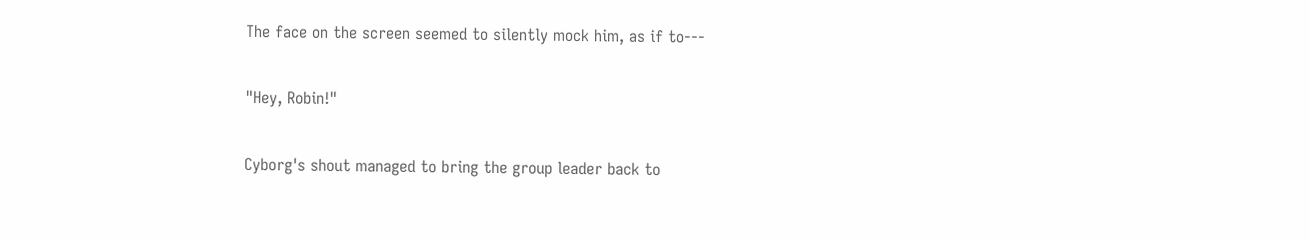The face on the screen seemed to silently mock him, as if to---

"Hey, Robin!"

Cyborg's shout managed to bring the group leader back to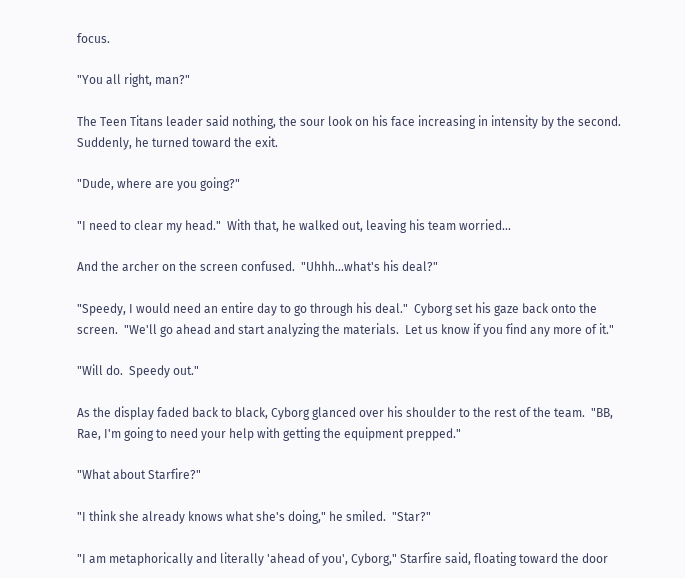focus.

"You all right, man?"

The Teen Titans leader said nothing, the sour look on his face increasing in intensity by the second.  Suddenly, he turned toward the exit.

"Dude, where are you going?"

"I need to clear my head."  With that, he walked out, leaving his team worried...

And the archer on the screen confused.  "Uhhh...what's his deal?"

"Speedy, I would need an entire day to go through his deal."  Cyborg set his gaze back onto the screen.  "We'll go ahead and start analyzing the materials.  Let us know if you find any more of it."

"Will do.  Speedy out."

As the display faded back to black, Cyborg glanced over his shoulder to the rest of the team.  "BB, Rae, I'm going to need your help with getting the equipment prepped."

"What about Starfire?"

"I think she already knows what she's doing," he smiled.  "Star?"

"I am metaphorically and literally 'ahead of you', Cyborg," Starfire said, floating toward the door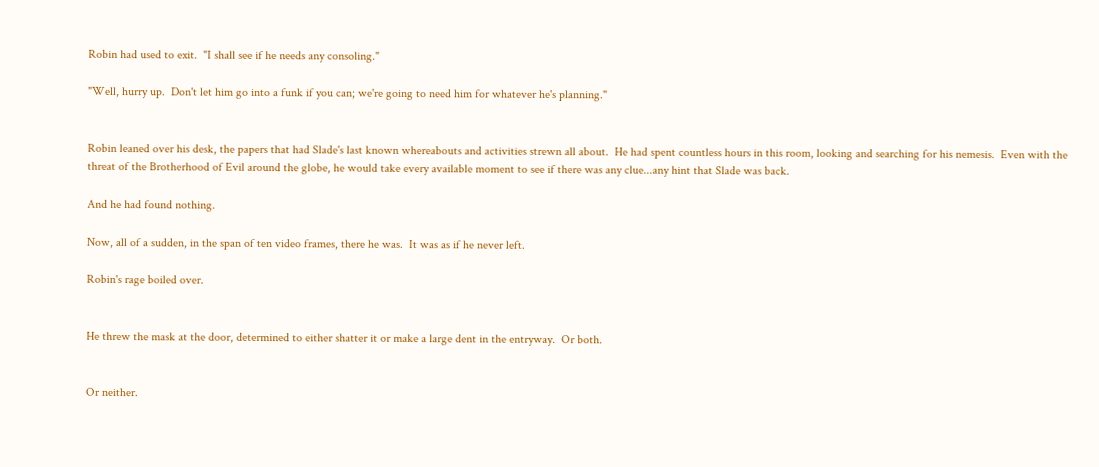Robin had used to exit.  "I shall see if he needs any consoling."

"Well, hurry up.  Don't let him go into a funk if you can; we're going to need him for whatever he's planning."


Robin leaned over his desk, the papers that had Slade's last known whereabouts and activities strewn all about.  He had spent countless hours in this room, looking and searching for his nemesis.  Even with the threat of the Brotherhood of Evil around the globe, he would take every available moment to see if there was any clue...any hint that Slade was back.

And he had found nothing.

Now, all of a sudden, in the span of ten video frames, there he was.  It was as if he never left.

Robin's rage boiled over.


He threw the mask at the door, determined to either shatter it or make a large dent in the entryway.  Or both.


Or neither.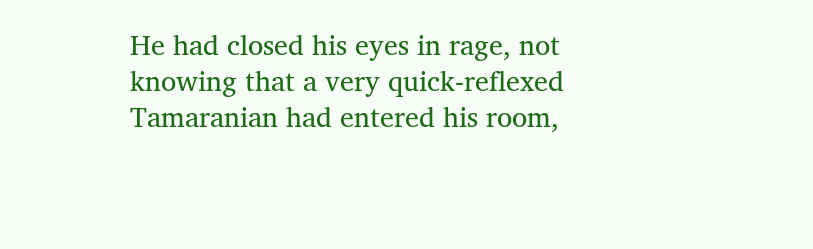He had closed his eyes in rage, not knowing that a very quick-reflexed Tamaranian had entered his room,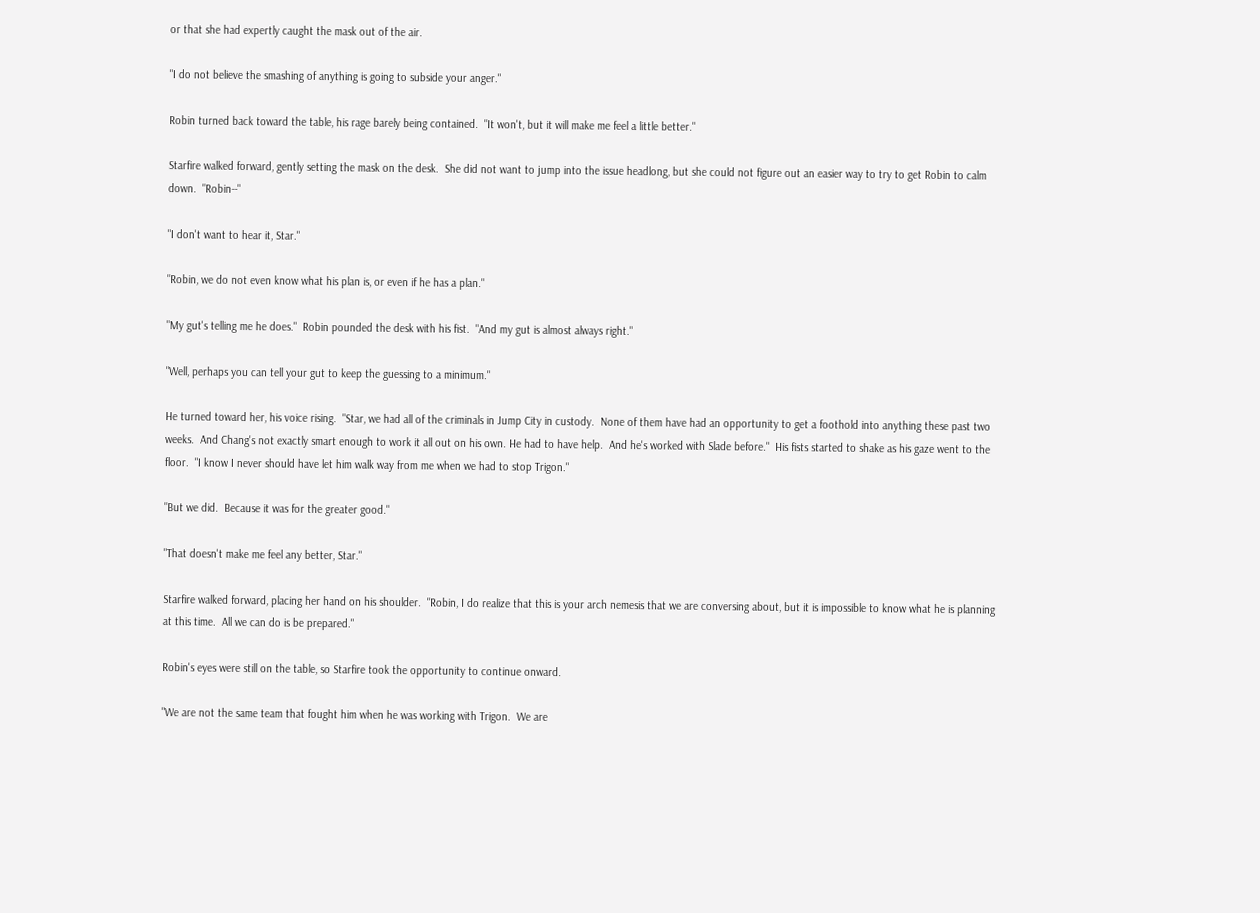or that she had expertly caught the mask out of the air.

"I do not believe the smashing of anything is going to subside your anger."

Robin turned back toward the table, his rage barely being contained.  "It won't, but it will make me feel a little better."

Starfire walked forward, gently setting the mask on the desk.  She did not want to jump into the issue headlong, but she could not figure out an easier way to try to get Robin to calm down.  "Robin--"

"I don't want to hear it, Star."

"Robin, we do not even know what his plan is, or even if he has a plan."

"My gut's telling me he does."  Robin pounded the desk with his fist.  "And my gut is almost always right."

"Well, perhaps you can tell your gut to keep the guessing to a minimum."

He turned toward her, his voice rising.  "Star, we had all of the criminals in Jump City in custody.  None of them have had an opportunity to get a foothold into anything these past two weeks.  And Chang's not exactly smart enough to work it all out on his own. He had to have help.  And he's worked with Slade before."  His fists started to shake as his gaze went to the floor.  "I know I never should have let him walk way from me when we had to stop Trigon."

"But we did.  Because it was for the greater good."

"That doesn't make me feel any better, Star."

Starfire walked forward, placing her hand on his shoulder.  "Robin, I do realize that this is your arch nemesis that we are conversing about, but it is impossible to know what he is planning at this time.  All we can do is be prepared."

Robin's eyes were still on the table, so Starfire took the opportunity to continue onward.

"We are not the same team that fought him when he was working with Trigon.  We are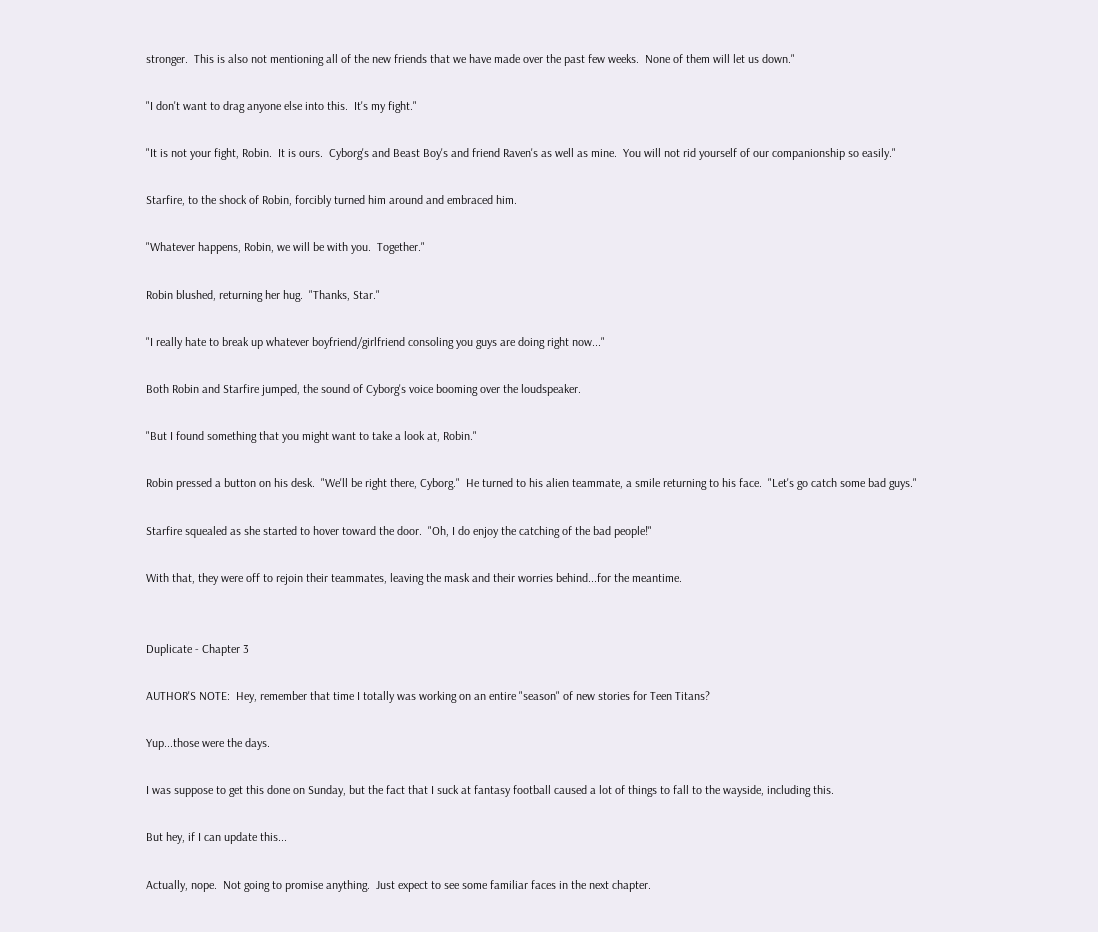stronger.  This is also not mentioning all of the new friends that we have made over the past few weeks.  None of them will let us down."

"I don't want to drag anyone else into this.  It's my fight."

"It is not your fight, Robin.  It is ours.  Cyborg's and Beast Boy's and friend Raven's as well as mine.  You will not rid yourself of our companionship so easily."

Starfire, to the shock of Robin, forcibly turned him around and embraced him.

"Whatever happens, Robin, we will be with you.  Together."

Robin blushed, returning her hug.  "Thanks, Star."

"I really hate to break up whatever boyfriend/girlfriend consoling you guys are doing right now..."

Both Robin and Starfire jumped, the sound of Cyborg's voice booming over the loudspeaker.

"But I found something that you might want to take a look at, Robin."

Robin pressed a button on his desk.  "We'll be right there, Cyborg."  He turned to his alien teammate, a smile returning to his face.  "Let's go catch some bad guys."

Starfire squealed as she started to hover toward the door.  "Oh, I do enjoy the catching of the bad people!"

With that, they were off to rejoin their teammates, leaving the mask and their worries behind...for the meantime.


Duplicate - Chapter 3

AUTHOR'S NOTE:  Hey, remember that time I totally was working on an entire "season" of new stories for Teen Titans?

Yup...those were the days.

I was suppose to get this done on Sunday, but the fact that I suck at fantasy football caused a lot of things to fall to the wayside, including this.

But hey, if I can update this...

Actually, nope.  Not going to promise anything.  Just expect to see some familiar faces in the next chapter.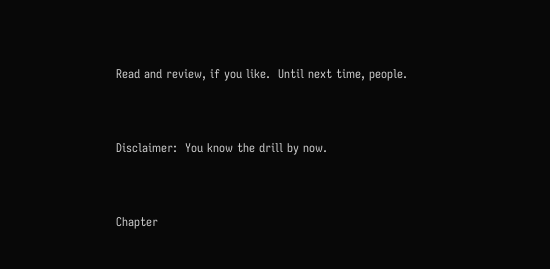Read and review, if you like.  Until next time, people.


Disclaimer:  You know the drill by now.


Chapter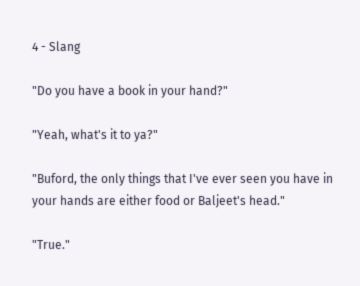4 - Slang

"Do you have a book in your hand?"

"Yeah, what's it to ya?"

"Buford, the only things that I've ever seen you have in your hands are either food or Baljeet's head."

"True."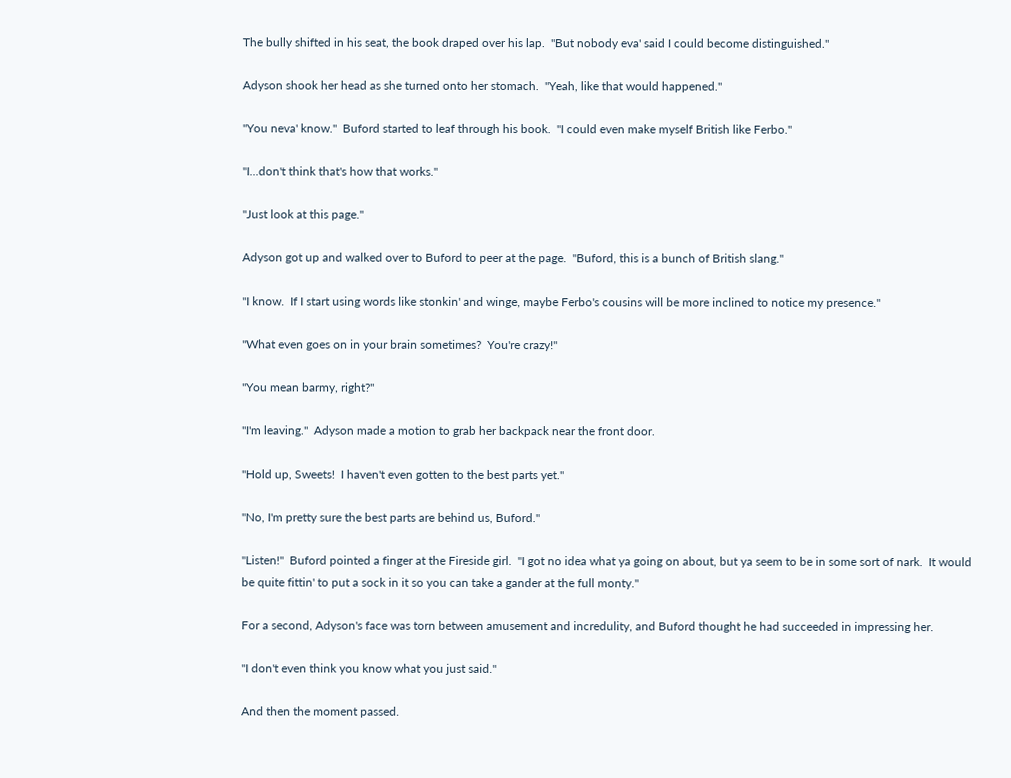The bully shifted in his seat, the book draped over his lap.  "But nobody eva' said I could become distinguished."

Adyson shook her head as she turned onto her stomach.  "Yeah, like that would happened."

"You neva' know."  Buford started to leaf through his book.  "I could even make myself British like Ferbo."

"I...don't think that's how that works."

"Just look at this page."

Adyson got up and walked over to Buford to peer at the page.  "Buford, this is a bunch of British slang."

"I know.  If I start using words like stonkin' and winge, maybe Ferbo's cousins will be more inclined to notice my presence."

"What even goes on in your brain sometimes?  You're crazy!"

"You mean barmy, right?"

"I'm leaving."  Adyson made a motion to grab her backpack near the front door.

"Hold up, Sweets!  I haven't even gotten to the best parts yet."

"No, I'm pretty sure the best parts are behind us, Buford."

"Listen!"  Buford pointed a finger at the Fireside girl.  "I got no idea what ya going on about, but ya seem to be in some sort of nark.  It would be quite fittin' to put a sock in it so you can take a gander at the full monty."

For a second, Adyson's face was torn between amusement and incredulity, and Buford thought he had succeeded in impressing her.

"I don't even think you know what you just said."

And then the moment passed.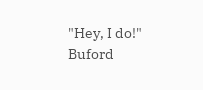"Hey, I do!"  Buford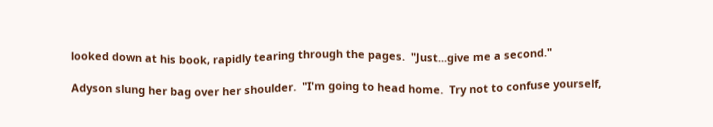looked down at his book, rapidly tearing through the pages.  "Just...give me a second."

Adyson slung her bag over her shoulder.  "I'm going to head home.  Try not to confuse yourself,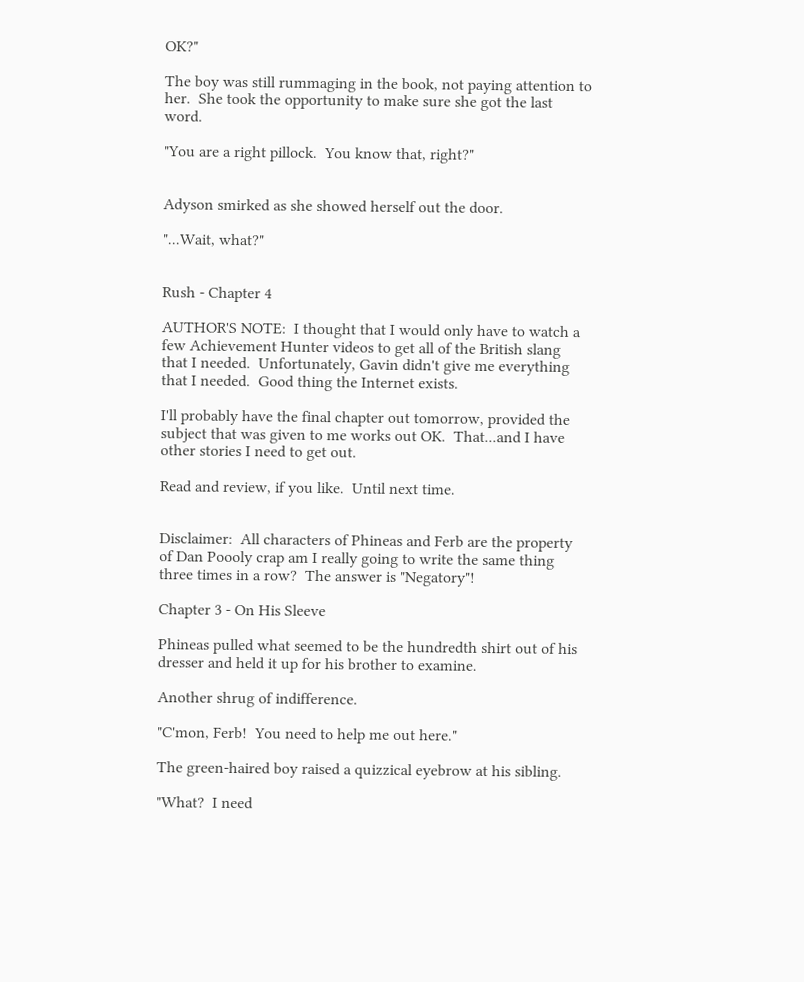OK?"

The boy was still rummaging in the book, not paying attention to her.  She took the opportunity to make sure she got the last word.

"You are a right pillock.  You know that, right?"


Adyson smirked as she showed herself out the door.

"...Wait, what?"


Rush - Chapter 4

AUTHOR'S NOTE:  I thought that I would only have to watch a few Achievement Hunter videos to get all of the British slang that I needed.  Unfortunately, Gavin didn't give me everything that I needed.  Good thing the Internet exists.

I'll probably have the final chapter out tomorrow, provided the subject that was given to me works out OK.  That...and I have other stories I need to get out.

Read and review, if you like.  Until next time.


Disclaimer:  All characters of Phineas and Ferb are the property of Dan Poooly crap am I really going to write the same thing three times in a row?  The answer is "Negatory"!

Chapter 3 - On His Sleeve

Phineas pulled what seemed to be the hundredth shirt out of his dresser and held it up for his brother to examine.

Another shrug of indifference.

"C'mon, Ferb!  You need to help me out here."

The green-haired boy raised a quizzical eyebrow at his sibling.

"What?  I need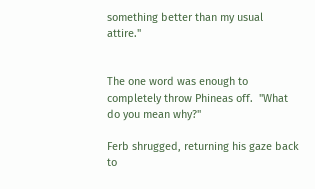something better than my usual attire."


The one word was enough to completely throw Phineas off.  "What do you mean why?"

Ferb shrugged, returning his gaze back to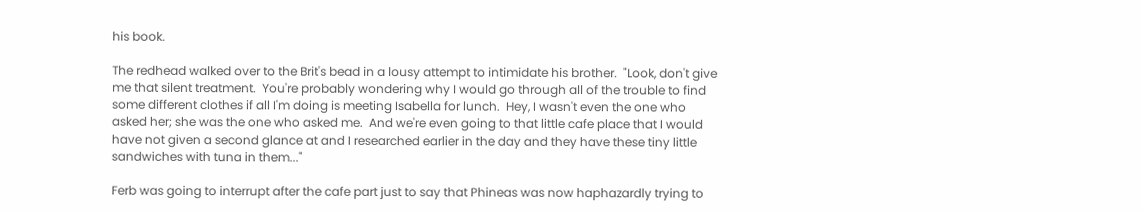his book.

The redhead walked over to the Brit's bead in a lousy attempt to intimidate his brother.  "Look, don't give me that silent treatment.  You're probably wondering why I would go through all of the trouble to find some different clothes if all I'm doing is meeting Isabella for lunch.  Hey, I wasn't even the one who asked her; she was the one who asked me.  And we're even going to that little cafe place that I would have not given a second glance at and I researched earlier in the day and they have these tiny little sandwiches with tuna in them..."

Ferb was going to interrupt after the cafe part just to say that Phineas was now haphazardly trying to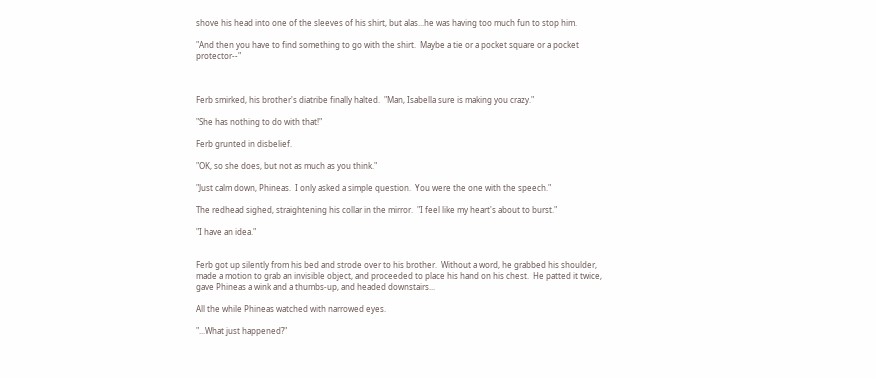shove his head into one of the sleeves of his shirt, but alas...he was having too much fun to stop him.

"And then you have to find something to go with the shirt.  Maybe a tie or a pocket square or a pocket protector--"



Ferb smirked, his brother's diatribe finally halted.  "Man, Isabella sure is making you crazy."

"She has nothing to do with that!"

Ferb grunted in disbelief.

"OK, so she does, but not as much as you think."

"Just calm down, Phineas.  I only asked a simple question.  You were the one with the speech."

The redhead sighed, straightening his collar in the mirror.  "I feel like my heart's about to burst."

"I have an idea."


Ferb got up silently from his bed and strode over to his brother.  Without a word, he grabbed his shoulder, made a motion to grab an invisible object, and proceeded to place his hand on his chest.  He patted it twice, gave Phineas a wink and a thumbs-up, and headed downstairs...

All the while Phineas watched with narrowed eyes.

"...What just happened?"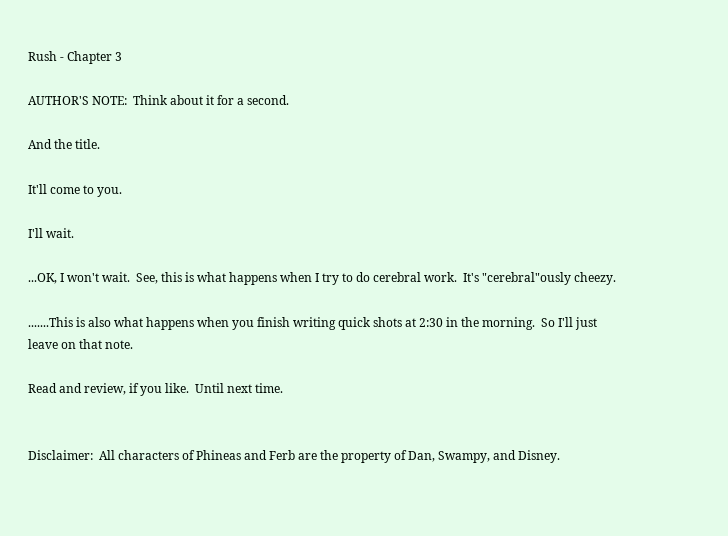Rush - Chapter 3

AUTHOR'S NOTE:  Think about it for a second.

And the title.

It'll come to you.

I'll wait.

...OK, I won't wait.  See, this is what happens when I try to do cerebral work.  It's "cerebral"ously cheezy.

.......This is also what happens when you finish writing quick shots at 2:30 in the morning.  So I'll just leave on that note.

Read and review, if you like.  Until next time.


Disclaimer:  All characters of Phineas and Ferb are the property of Dan, Swampy, and Disney.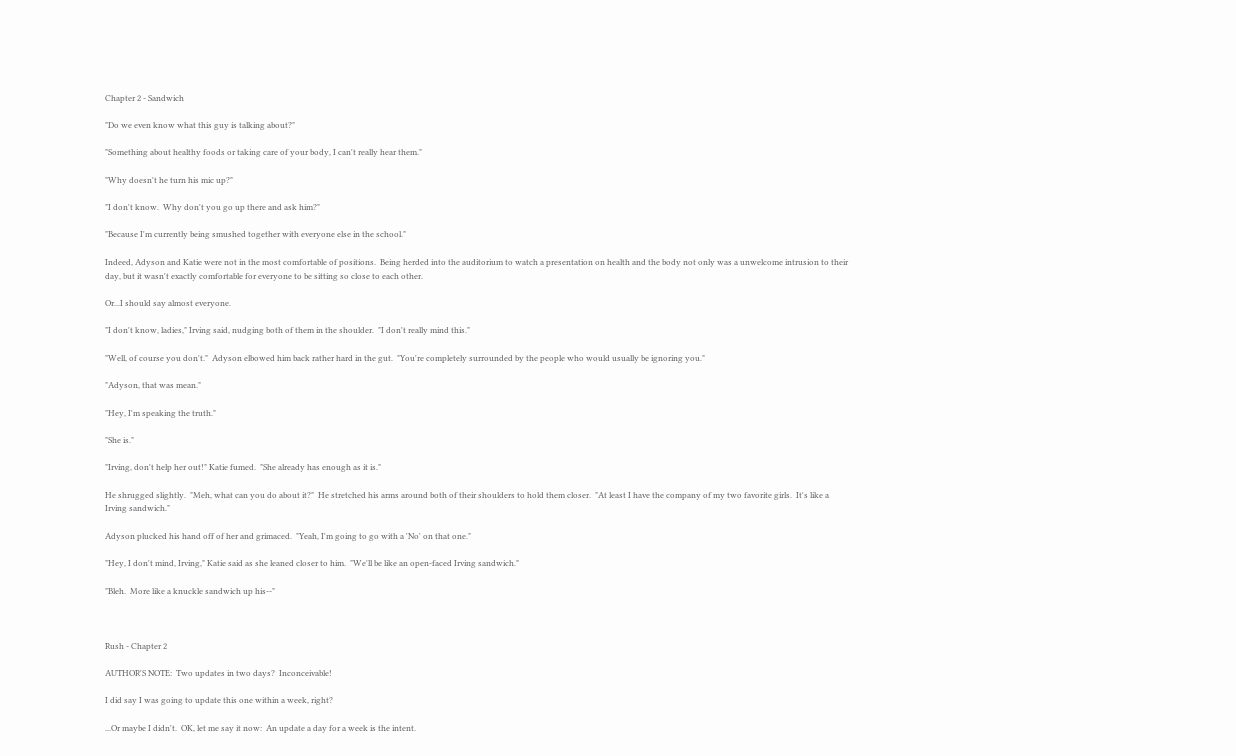Chapter 2 - Sandwich

"Do we even know what this guy is talking about?"

"Something about healthy foods or taking care of your body, I can't really hear them."

"Why doesn't he turn his mic up?"

"I don't know.  Why don't you go up there and ask him?"

"Because I'm currently being smushed together with everyone else in the school."

Indeed, Adyson and Katie were not in the most comfortable of positions.  Being herded into the auditorium to watch a presentation on health and the body not only was a unwelcome intrusion to their day, but it wasn't exactly comfortable for everyone to be sitting so close to each other.

Or...I should say almost everyone.

"I don't know, ladies," Irving said, nudging both of them in the shoulder.  "I don't really mind this."

"Well, of course you don't."  Adyson elbowed him back rather hard in the gut.  "You're completely surrounded by the people who would usually be ignoring you."

"Adyson, that was mean."

"Hey, I'm speaking the truth."

"She is."

"Irving, don't help her out!" Katie fumed.  "She already has enough as it is."

He shrugged slightly.  "Meh, what can you do about it?"  He stretched his arms around both of their shoulders to hold them closer.  "At least I have the company of my two favorite girls.  It's like a Irving sandwich."

Adyson plucked his hand off of her and grimaced.  "Yeah, I'm going to go with a 'No' on that one."

"Hey, I don't mind, Irving," Katie said as she leaned closer to him.  "We'll be like an open-faced Irving sandwich."

"Bleh.  More like a knuckle sandwich up his--"



Rush - Chapter 2

AUTHOR'S NOTE:  Two updates in two days?  Inconceivable!

I did say I was going to update this one within a week, right?

...Or maybe I didn't.  OK, let me say it now:  An update a day for a week is the intent.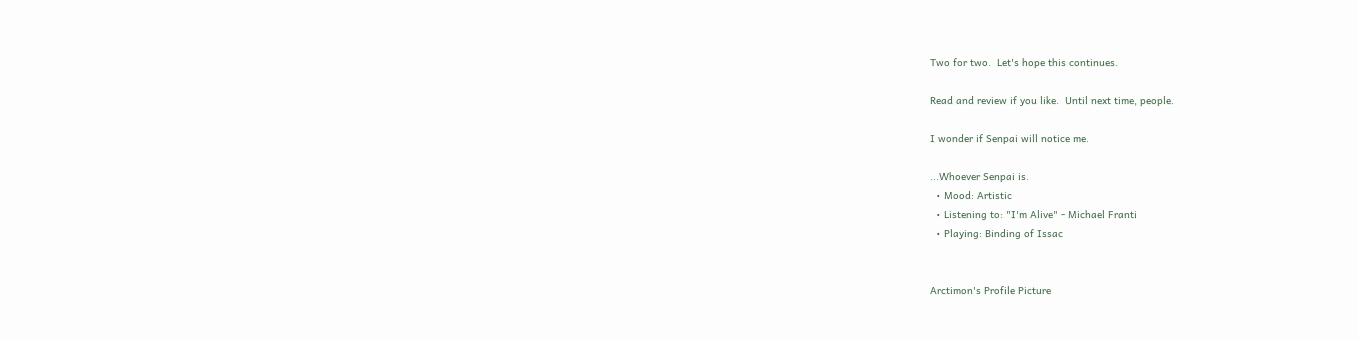Two for two.  Let's hope this continues.

Read and review if you like.  Until next time, people.

I wonder if Senpai will notice me.

...Whoever Senpai is.
  • Mood: Artistic
  • Listening to: "I'm Alive" - Michael Franti
  • Playing: Binding of Issac


Arctimon's Profile Picture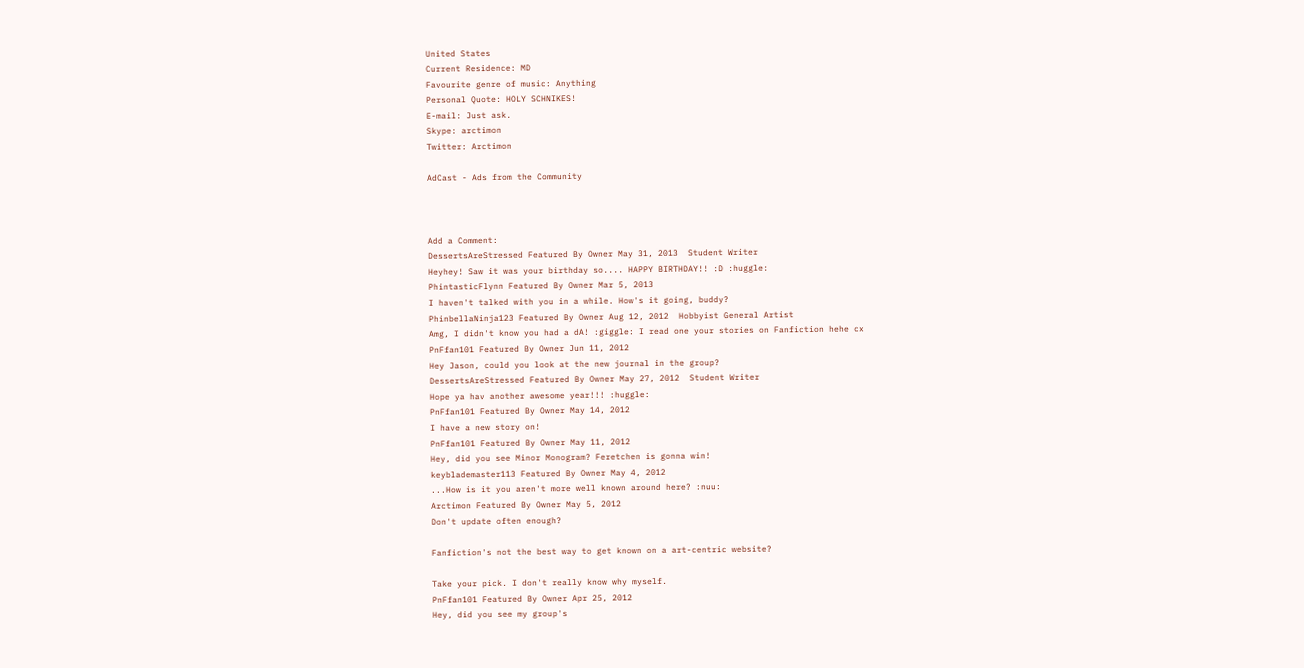United States
Current Residence: MD
Favourite genre of music: Anything
Personal Quote: HOLY SCHNIKES!
E-mail: Just ask.
Skype: arctimon
Twitter: Arctimon

AdCast - Ads from the Community



Add a Comment:
DessertsAreStressed Featured By Owner May 31, 2013  Student Writer
Heyhey! Saw it was your birthday so.... HAPPY BIRTHDAY!! :D :huggle:
PhintasticFlynn Featured By Owner Mar 5, 2013
I haven't talked with you in a while. How's it going, buddy?
PhinbellaNinja123 Featured By Owner Aug 12, 2012  Hobbyist General Artist
Amg, I didn't know you had a dA! :giggle: I read one your stories on Fanfiction hehe cx
PnFfan101 Featured By Owner Jun 11, 2012
Hey Jason, could you look at the new journal in the group?
DessertsAreStressed Featured By Owner May 27, 2012  Student Writer
Hope ya hav another awesome year!!! :huggle:
PnFfan101 Featured By Owner May 14, 2012
I have a new story on!
PnFfan101 Featured By Owner May 11, 2012
Hey, did you see Minor Monogram? Feretchen is gonna win!
keyblademaster113 Featured By Owner May 4, 2012
...How is it you aren't more well known around here? :nuu:
Arctimon Featured By Owner May 5, 2012
Don't update often enough?

Fanfiction's not the best way to get known on a art-centric website?

Take your pick. I don't really know why myself.
PnFfan101 Featured By Owner Apr 25, 2012
Hey, did you see my group's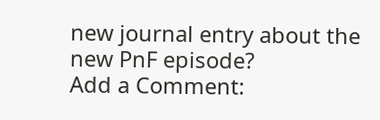new journal entry about the new PnF episode?
Add a Comment: